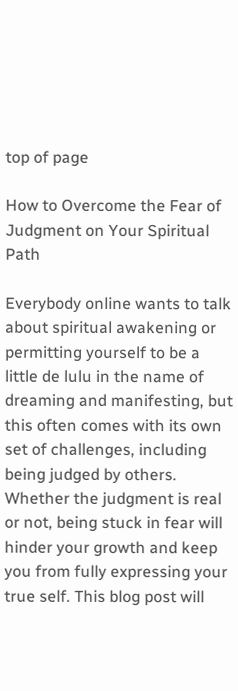top of page

How to Overcome the Fear of Judgment on Your Spiritual Path

Everybody online wants to talk about spiritual awakening or permitting yourself to be a little de lulu in the name of dreaming and manifesting, but this often comes with its own set of challenges, including being judged by others. Whether the judgment is real or not, being stuck in fear will hinder your growth and keep you from fully expressing your true self. This blog post will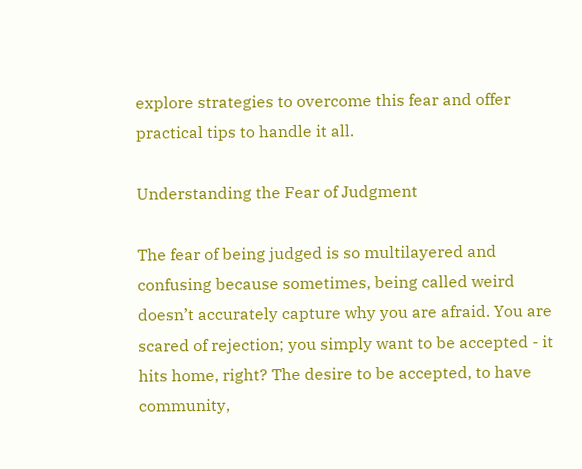explore strategies to overcome this fear and offer practical tips to handle it all.

Understanding the Fear of Judgment

The fear of being judged is so multilayered and confusing because sometimes, being called weird doesn’t accurately capture why you are afraid. You are scared of rejection; you simply want to be accepted - it hits home, right? The desire to be accepted, to have community,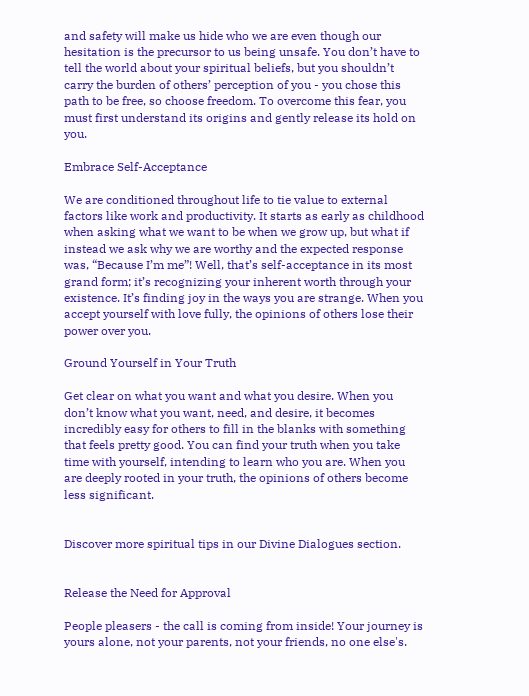and safety will make us hide who we are even though our hesitation is the precursor to us being unsafe. You don’t have to tell the world about your spiritual beliefs, but you shouldn’t carry the burden of others’ perception of you - you chose this path to be free, so choose freedom. To overcome this fear, you must first understand its origins and gently release its hold on you.

Embrace Self-Acceptance

We are conditioned throughout life to tie value to external factors like work and productivity. It starts as early as childhood when asking what we want to be when we grow up, but what if instead we ask why we are worthy and the expected response was, “Because I’m me”! Well, that’s self-acceptance in its most grand form; it’s recognizing your inherent worth through your existence. It’s finding joy in the ways you are strange. When you accept yourself with love fully, the opinions of others lose their power over you.

Ground Yourself in Your Truth

Get clear on what you want and what you desire. When you don’t know what you want, need, and desire, it becomes incredibly easy for others to fill in the blanks with something that feels pretty good. You can find your truth when you take time with yourself, intending to learn who you are. When you are deeply rooted in your truth, the opinions of others become less significant.


Discover more spiritual tips in our Divine Dialogues section.


Release the Need for Approval

People pleasers - the call is coming from inside! Your journey is yours alone, not your parents, not your friends, no one else's.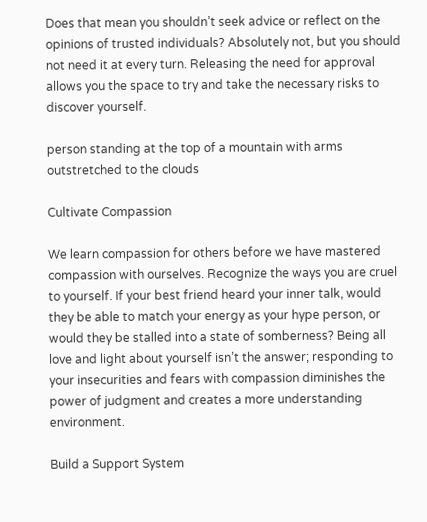Does that mean you shouldn’t seek advice or reflect on the opinions of trusted individuals? Absolutely not, but you should not need it at every turn. Releasing the need for approval allows you the space to try and take the necessary risks to discover yourself.

person standing at the top of a mountain with arms outstretched to the clouds

Cultivate Compassion

We learn compassion for others before we have mastered compassion with ourselves. Recognize the ways you are cruel to yourself. If your best friend heard your inner talk, would they be able to match your energy as your hype person, or would they be stalled into a state of somberness? Being all love and light about yourself isn’t the answer; responding to your insecurities and fears with compassion diminishes the power of judgment and creates a more understanding environment.

Build a Support System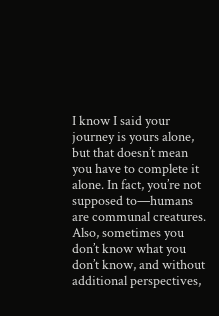I know I said your journey is yours alone, but that doesn’t mean you have to complete it alone. In fact, you’re not supposed to—humans are communal creatures. Also, sometimes you don’t know what you don’t know, and without additional perspectives,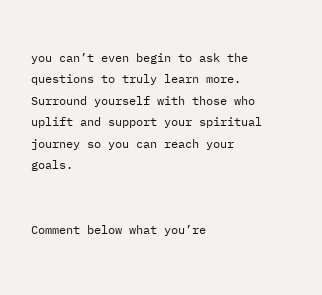you can’t even begin to ask the questions to truly learn more. Surround yourself with those who uplift and support your spiritual journey so you can reach your goals.


Comment below what you’re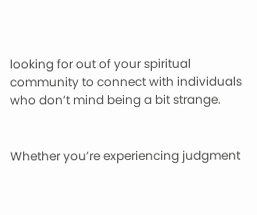looking for out of your spiritual community to connect with individuals who don’t mind being a bit strange.


Whether you’re experiencing judgment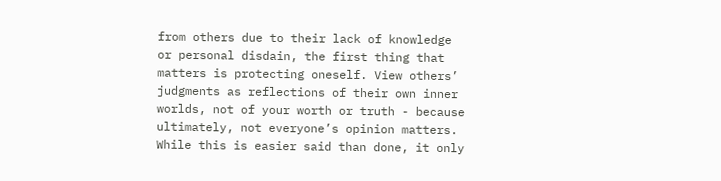from others due to their lack of knowledge or personal disdain, the first thing that matters is protecting oneself. View others’ judgments as reflections of their own inner worlds, not of your worth or truth - because ultimately, not everyone’s opinion matters. While this is easier said than done, it only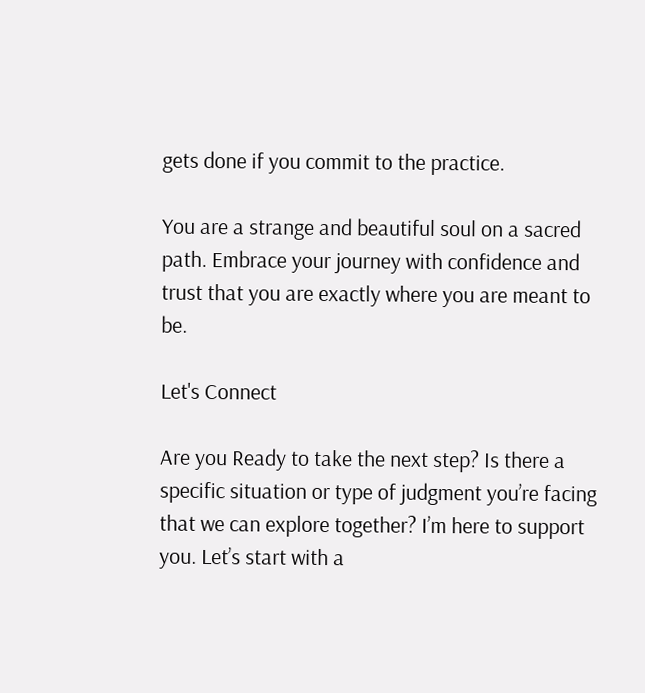gets done if you commit to the practice.

You are a strange and beautiful soul on a sacred path. Embrace your journey with confidence and trust that you are exactly where you are meant to be.

Let's Connect

Are you Ready to take the next step? Is there a specific situation or type of judgment you’re facing that we can explore together? I’m here to support you. Let’s start with a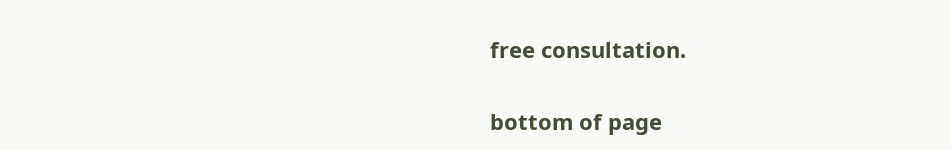free consultation.


bottom of page